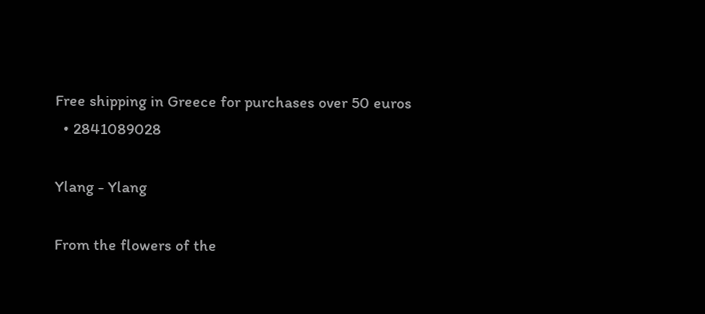Free shipping in Greece for purchases over 50 euros
  • 2841089028

Ylang - Ylang

From the flowers of the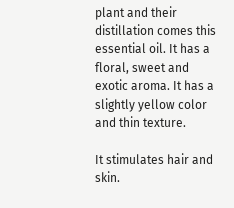plant and their distillation comes this essential oil. It has a floral, sweet and exotic aroma. It has a slightly yellow color and thin texture.

It stimulates hair and skin.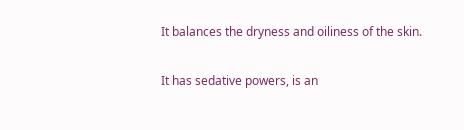It balances the dryness and oiliness of the skin.

It has sedative powers, is an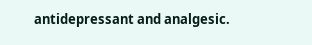antidepressant and analgesic.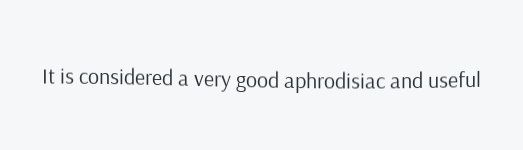It is considered a very good aphrodisiac and useful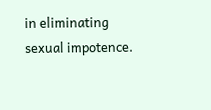in eliminating sexual impotence.